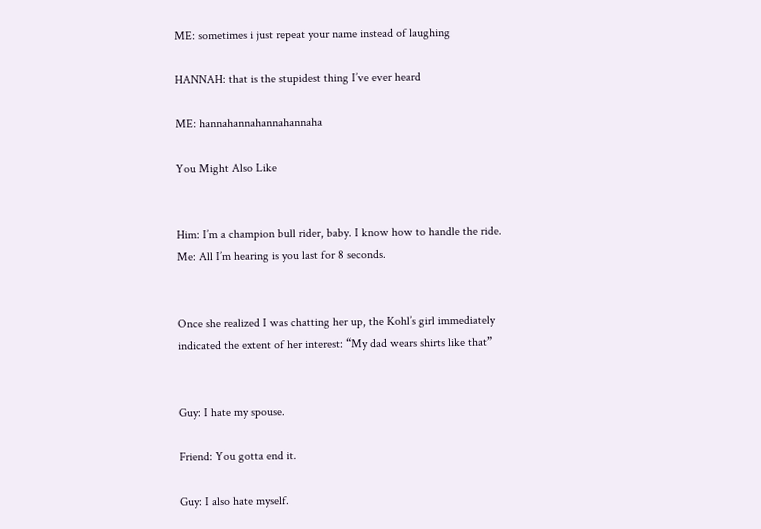ME: sometimes i just repeat your name instead of laughing

HANNAH: that is the stupidest thing I’ve ever heard

ME: hannahannahannahannaha

You Might Also Like


Him: I’m a champion bull rider, baby. I know how to handle the ride.
Me: All I’m hearing is you last for 8 seconds.


Once she realized I was chatting her up, the Kohl’s girl immediately indicated the extent of her interest: “My dad wears shirts like that”


Guy: I hate my spouse.

Friend: You gotta end it.

Guy: I also hate myself.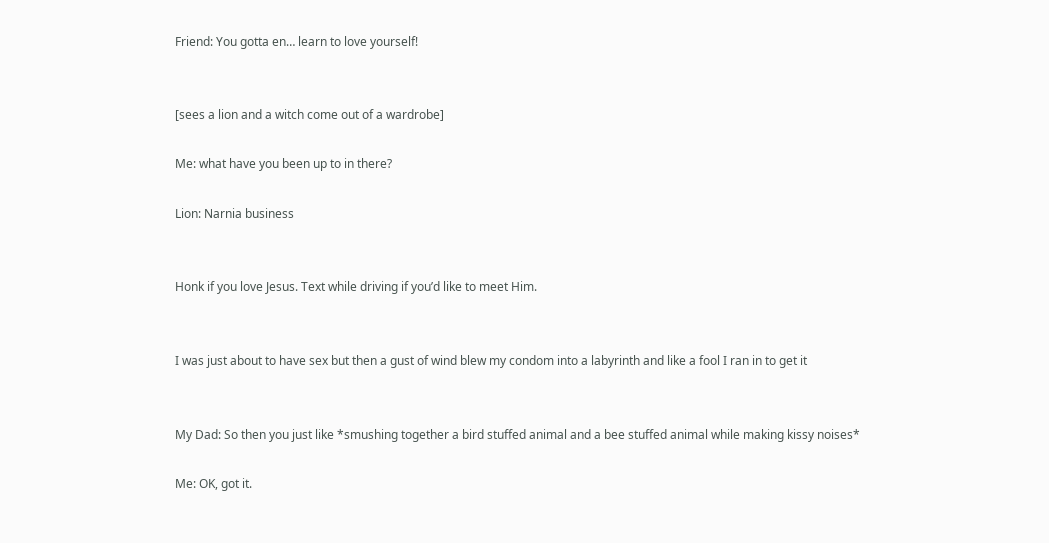Friend: You gotta en… learn to love yourself!


[sees a lion and a witch come out of a wardrobe]

Me: what have you been up to in there?

Lion: Narnia business


Honk if you love Jesus. Text while driving if you’d like to meet Him.


I was just about to have sex but then a gust of wind blew my condom into a labyrinth and like a fool I ran in to get it


My Dad: So then you just like *smushing together a bird stuffed animal and a bee stuffed animal while making kissy noises*

Me: OK, got it.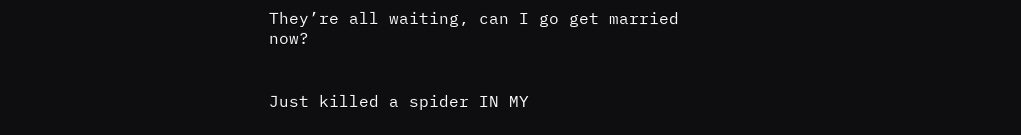They’re all waiting, can I go get married now?


Just killed a spider IN MY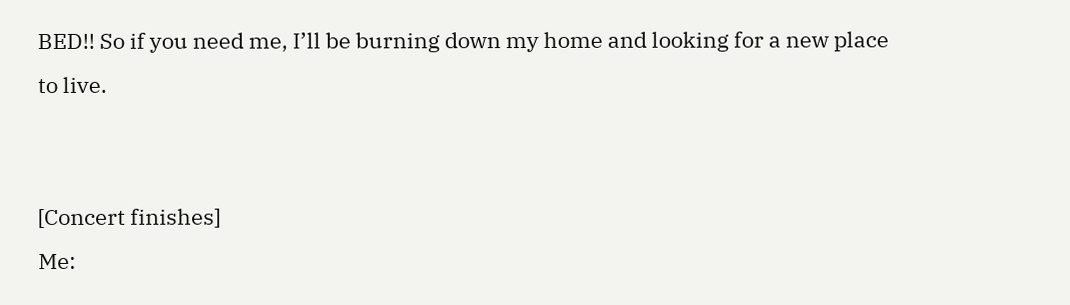BED!! So if you need me, I’ll be burning down my home and looking for a new place to live.


[Concert finishes]
Me: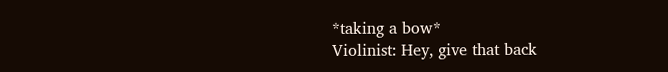*taking a bow*
Violinist: Hey, give that back